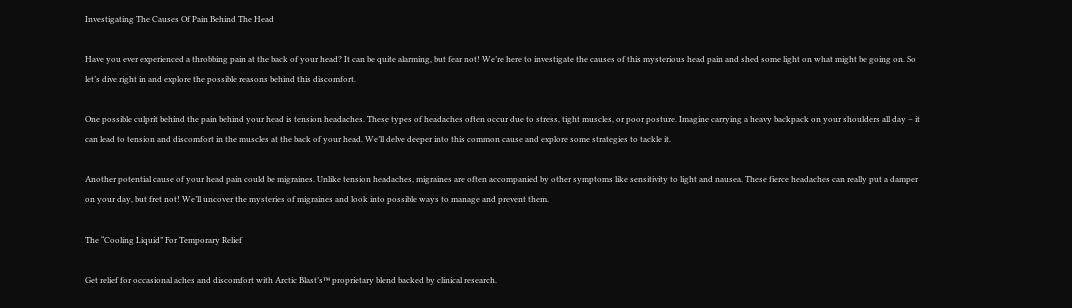Investigating The Causes Of Pain Behind The Head

Have you ever experienced a throbbing pain at the back of your head? It can be quite alarming, but fear not! We’re here to investigate the causes of this mysterious head pain and shed some light on what might be going on. So let’s dive right in and explore the possible reasons behind this discomfort.

One possible culprit behind the pain behind your head is tension headaches. These types of headaches often occur due to stress, tight muscles, or poor posture. Imagine carrying a heavy backpack on your shoulders all day – it can lead to tension and discomfort in the muscles at the back of your head. We’ll delve deeper into this common cause and explore some strategies to tackle it.

Another potential cause of your head pain could be migraines. Unlike tension headaches, migraines are often accompanied by other symptoms like sensitivity to light and nausea. These fierce headaches can really put a damper on your day, but fret not! We’ll uncover the mysteries of migraines and look into possible ways to manage and prevent them.

The “Cooling Liquid” For Temporary Relief

Get relief for occasional aches and discomfort with Arctic Blast’s™ proprietary blend backed by clinical research.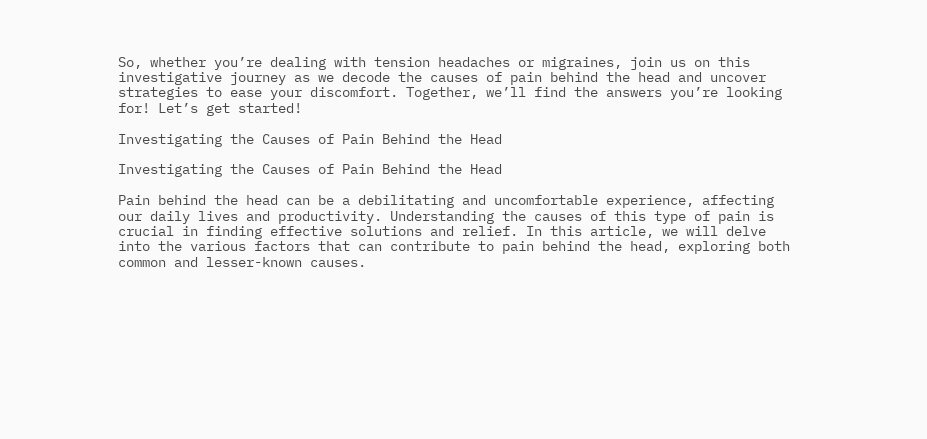So, whether you’re dealing with tension headaches or migraines, join us on this investigative journey as we decode the causes of pain behind the head and uncover strategies to ease your discomfort. Together, we’ll find the answers you’re looking for! Let’s get started!

Investigating the Causes of Pain Behind the Head

Investigating the Causes of Pain Behind the Head

Pain behind the head can be a debilitating and uncomfortable experience, affecting our daily lives and productivity. Understanding the causes of this type of pain is crucial in finding effective solutions and relief. In this article, we will delve into the various factors that can contribute to pain behind the head, exploring both common and lesser-known causes.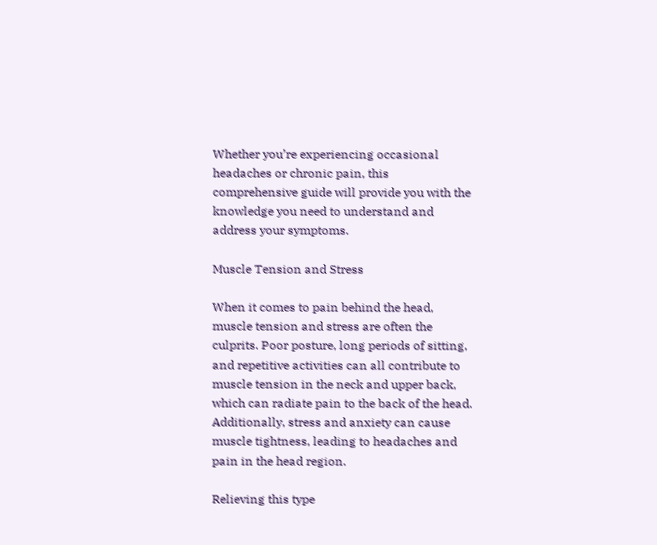Whether you’re experiencing occasional headaches or chronic pain, this comprehensive guide will provide you with the knowledge you need to understand and address your symptoms.

Muscle Tension and Stress

When it comes to pain behind the head, muscle tension and stress are often the culprits. Poor posture, long periods of sitting, and repetitive activities can all contribute to muscle tension in the neck and upper back, which can radiate pain to the back of the head. Additionally, stress and anxiety can cause muscle tightness, leading to headaches and pain in the head region.

Relieving this type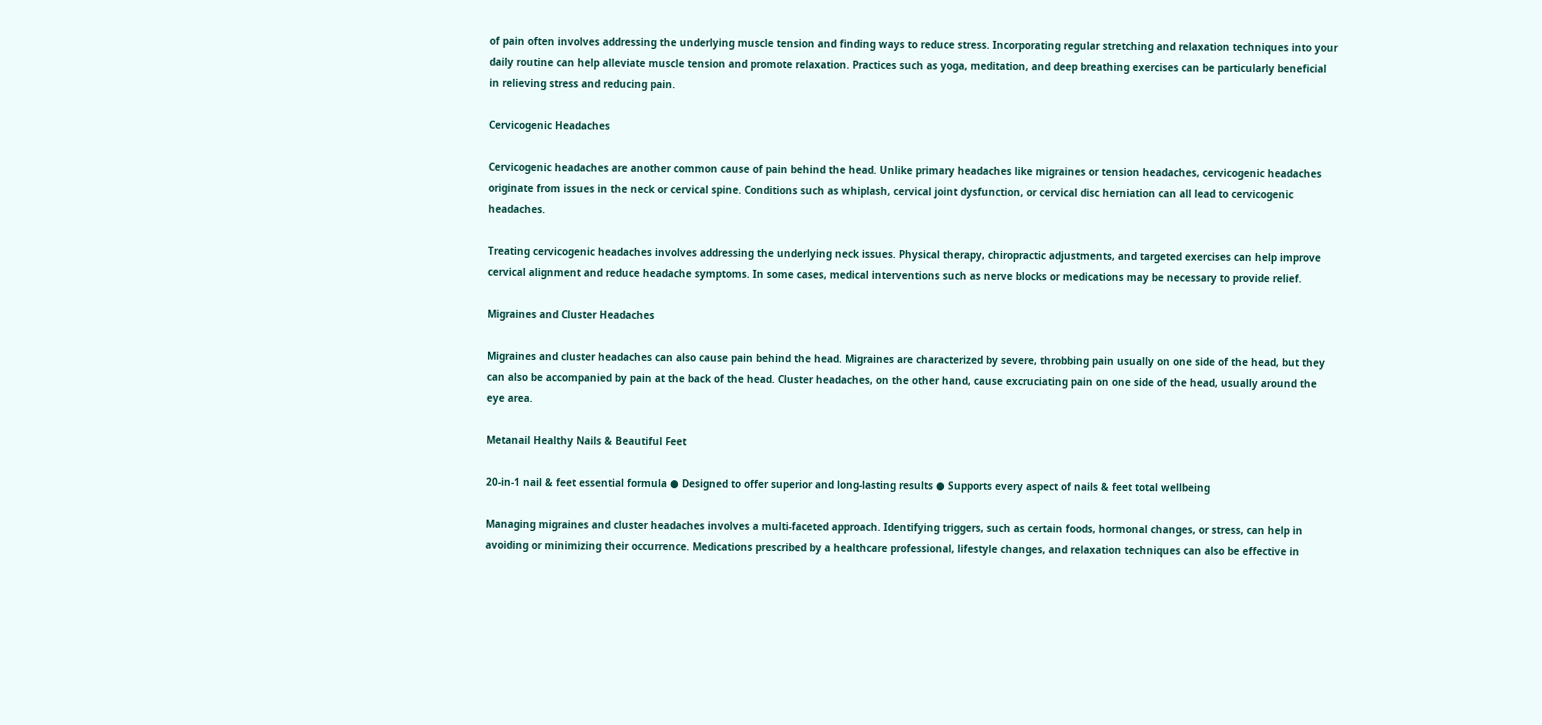of pain often involves addressing the underlying muscle tension and finding ways to reduce stress. Incorporating regular stretching and relaxation techniques into your daily routine can help alleviate muscle tension and promote relaxation. Practices such as yoga, meditation, and deep breathing exercises can be particularly beneficial in relieving stress and reducing pain.

Cervicogenic Headaches

Cervicogenic headaches are another common cause of pain behind the head. Unlike primary headaches like migraines or tension headaches, cervicogenic headaches originate from issues in the neck or cervical spine. Conditions such as whiplash, cervical joint dysfunction, or cervical disc herniation can all lead to cervicogenic headaches.

Treating cervicogenic headaches involves addressing the underlying neck issues. Physical therapy, chiropractic adjustments, and targeted exercises can help improve cervical alignment and reduce headache symptoms. In some cases, medical interventions such as nerve blocks or medications may be necessary to provide relief.

Migraines and Cluster Headaches

Migraines and cluster headaches can also cause pain behind the head. Migraines are characterized by severe, throbbing pain usually on one side of the head, but they can also be accompanied by pain at the back of the head. Cluster headaches, on the other hand, cause excruciating pain on one side of the head, usually around the eye area.

Metanail Healthy Nails & Beautiful Feet

20-in-1 nail & feet essential formula ● Designed to offer superior and long-lasting results ● Supports every aspect of nails & feet total wellbeing

Managing migraines and cluster headaches involves a multi-faceted approach. Identifying triggers, such as certain foods, hormonal changes, or stress, can help in avoiding or minimizing their occurrence. Medications prescribed by a healthcare professional, lifestyle changes, and relaxation techniques can also be effective in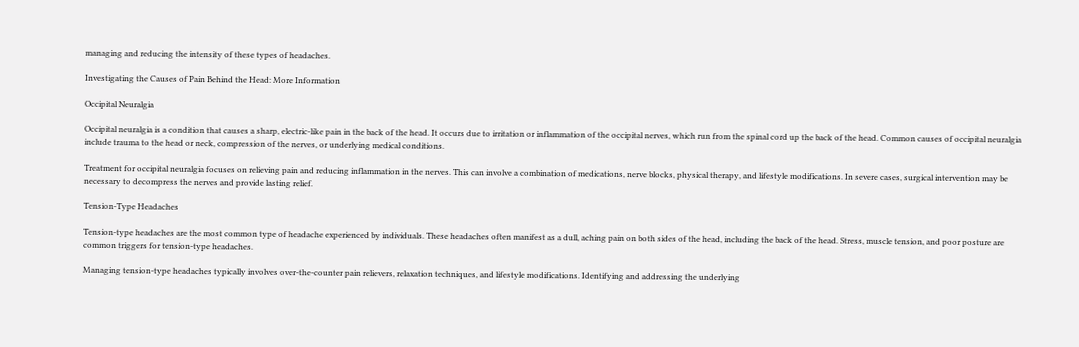managing and reducing the intensity of these types of headaches.

Investigating the Causes of Pain Behind the Head: More Information

Occipital Neuralgia

Occipital neuralgia is a condition that causes a sharp, electric-like pain in the back of the head. It occurs due to irritation or inflammation of the occipital nerves, which run from the spinal cord up the back of the head. Common causes of occipital neuralgia include trauma to the head or neck, compression of the nerves, or underlying medical conditions.

Treatment for occipital neuralgia focuses on relieving pain and reducing inflammation in the nerves. This can involve a combination of medications, nerve blocks, physical therapy, and lifestyle modifications. In severe cases, surgical intervention may be necessary to decompress the nerves and provide lasting relief.

Tension-Type Headaches

Tension-type headaches are the most common type of headache experienced by individuals. These headaches often manifest as a dull, aching pain on both sides of the head, including the back of the head. Stress, muscle tension, and poor posture are common triggers for tension-type headaches.

Managing tension-type headaches typically involves over-the-counter pain relievers, relaxation techniques, and lifestyle modifications. Identifying and addressing the underlying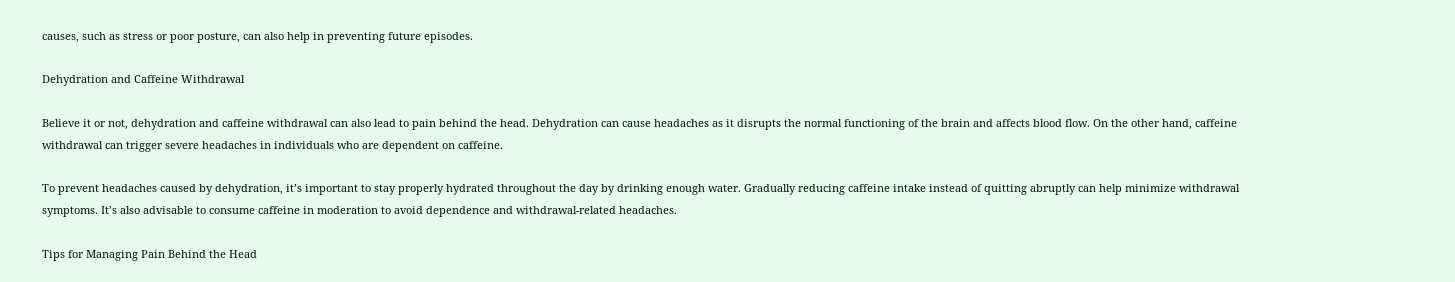causes, such as stress or poor posture, can also help in preventing future episodes.

Dehydration and Caffeine Withdrawal

Believe it or not, dehydration and caffeine withdrawal can also lead to pain behind the head. Dehydration can cause headaches as it disrupts the normal functioning of the brain and affects blood flow. On the other hand, caffeine withdrawal can trigger severe headaches in individuals who are dependent on caffeine.

To prevent headaches caused by dehydration, it’s important to stay properly hydrated throughout the day by drinking enough water. Gradually reducing caffeine intake instead of quitting abruptly can help minimize withdrawal symptoms. It’s also advisable to consume caffeine in moderation to avoid dependence and withdrawal-related headaches.

Tips for Managing Pain Behind the Head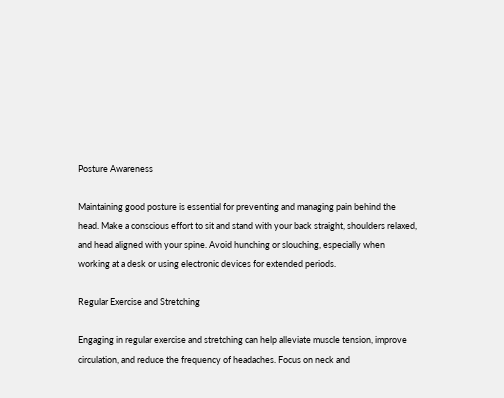Posture Awareness

Maintaining good posture is essential for preventing and managing pain behind the head. Make a conscious effort to sit and stand with your back straight, shoulders relaxed, and head aligned with your spine. Avoid hunching or slouching, especially when working at a desk or using electronic devices for extended periods.

Regular Exercise and Stretching

Engaging in regular exercise and stretching can help alleviate muscle tension, improve circulation, and reduce the frequency of headaches. Focus on neck and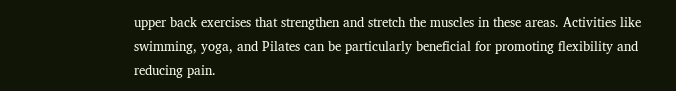upper back exercises that strengthen and stretch the muscles in these areas. Activities like swimming, yoga, and Pilates can be particularly beneficial for promoting flexibility and reducing pain.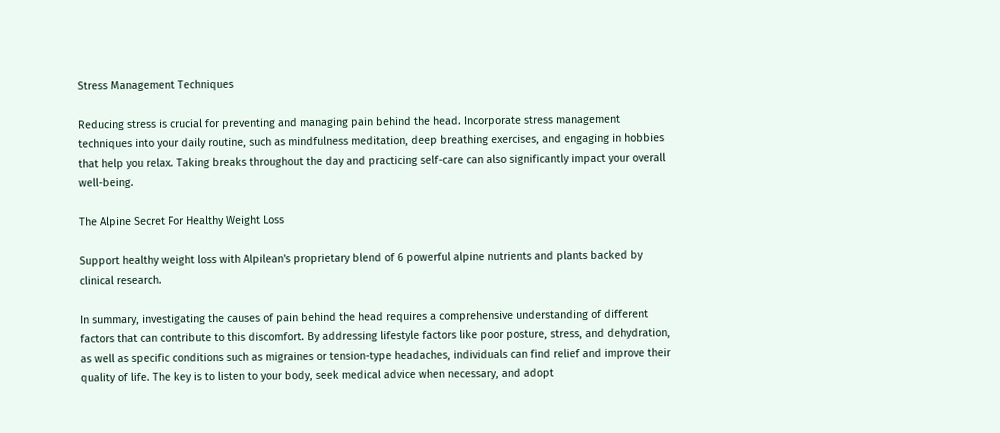Stress Management Techniques

Reducing stress is crucial for preventing and managing pain behind the head. Incorporate stress management techniques into your daily routine, such as mindfulness meditation, deep breathing exercises, and engaging in hobbies that help you relax. Taking breaks throughout the day and practicing self-care can also significantly impact your overall well-being.

The Alpine Secret For Healthy Weight Loss

Support healthy weight loss with Alpilean's proprietary blend of 6 powerful alpine nutrients and plants backed by clinical research.

In summary, investigating the causes of pain behind the head requires a comprehensive understanding of different factors that can contribute to this discomfort. By addressing lifestyle factors like poor posture, stress, and dehydration, as well as specific conditions such as migraines or tension-type headaches, individuals can find relief and improve their quality of life. The key is to listen to your body, seek medical advice when necessary, and adopt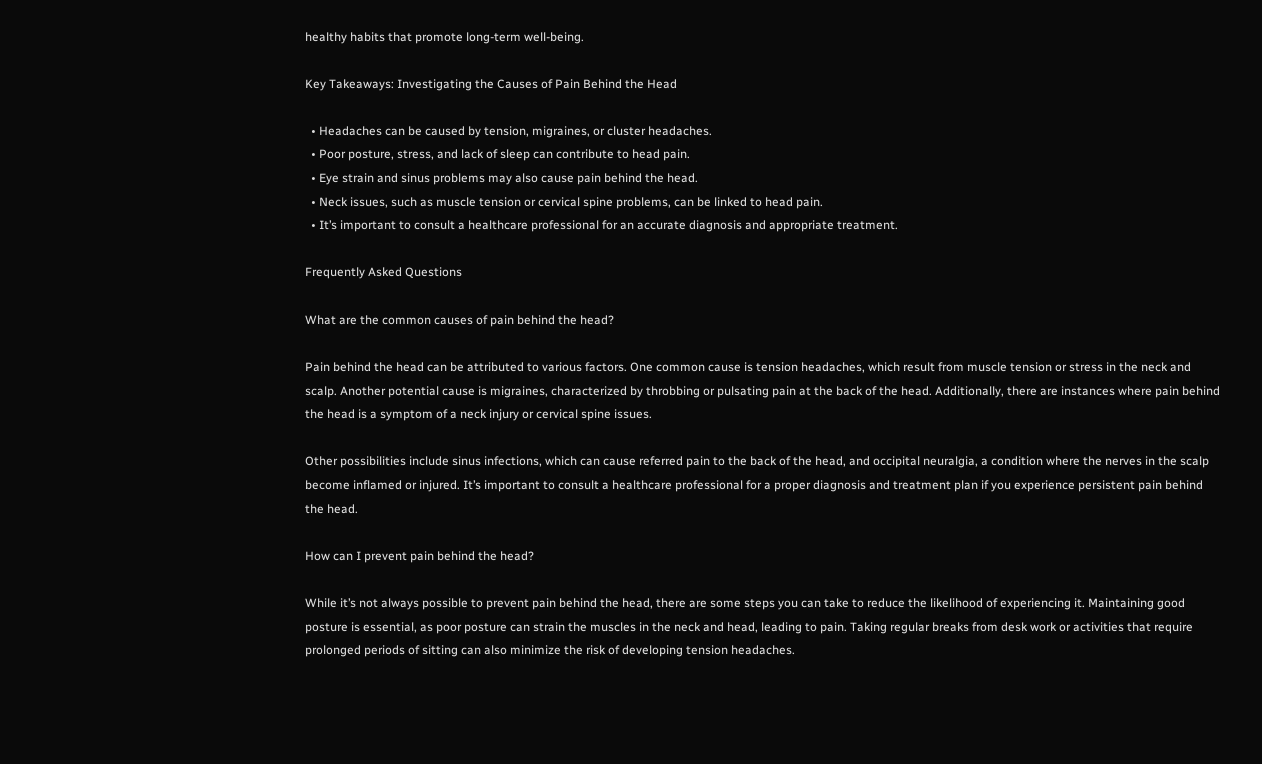healthy habits that promote long-term well-being.

Key Takeaways: Investigating the Causes of Pain Behind the Head

  • Headaches can be caused by tension, migraines, or cluster headaches.
  • Poor posture, stress, and lack of sleep can contribute to head pain.
  • Eye strain and sinus problems may also cause pain behind the head.
  • Neck issues, such as muscle tension or cervical spine problems, can be linked to head pain.
  • It’s important to consult a healthcare professional for an accurate diagnosis and appropriate treatment.

Frequently Asked Questions

What are the common causes of pain behind the head?

Pain behind the head can be attributed to various factors. One common cause is tension headaches, which result from muscle tension or stress in the neck and scalp. Another potential cause is migraines, characterized by throbbing or pulsating pain at the back of the head. Additionally, there are instances where pain behind the head is a symptom of a neck injury or cervical spine issues.

Other possibilities include sinus infections, which can cause referred pain to the back of the head, and occipital neuralgia, a condition where the nerves in the scalp become inflamed or injured. It’s important to consult a healthcare professional for a proper diagnosis and treatment plan if you experience persistent pain behind the head.

How can I prevent pain behind the head?

While it’s not always possible to prevent pain behind the head, there are some steps you can take to reduce the likelihood of experiencing it. Maintaining good posture is essential, as poor posture can strain the muscles in the neck and head, leading to pain. Taking regular breaks from desk work or activities that require prolonged periods of sitting can also minimize the risk of developing tension headaches.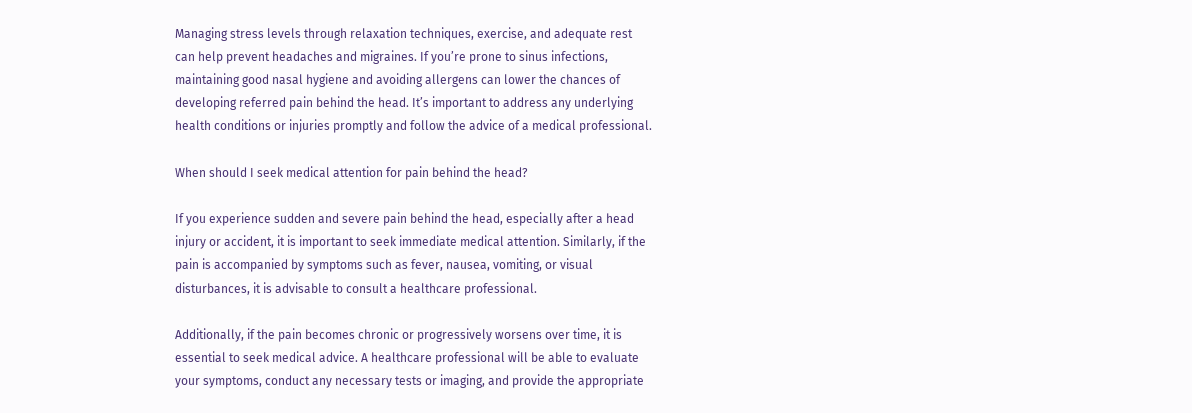Managing stress levels through relaxation techniques, exercise, and adequate rest can help prevent headaches and migraines. If you’re prone to sinus infections, maintaining good nasal hygiene and avoiding allergens can lower the chances of developing referred pain behind the head. It’s important to address any underlying health conditions or injuries promptly and follow the advice of a medical professional.

When should I seek medical attention for pain behind the head?

If you experience sudden and severe pain behind the head, especially after a head injury or accident, it is important to seek immediate medical attention. Similarly, if the pain is accompanied by symptoms such as fever, nausea, vomiting, or visual disturbances, it is advisable to consult a healthcare professional.

Additionally, if the pain becomes chronic or progressively worsens over time, it is essential to seek medical advice. A healthcare professional will be able to evaluate your symptoms, conduct any necessary tests or imaging, and provide the appropriate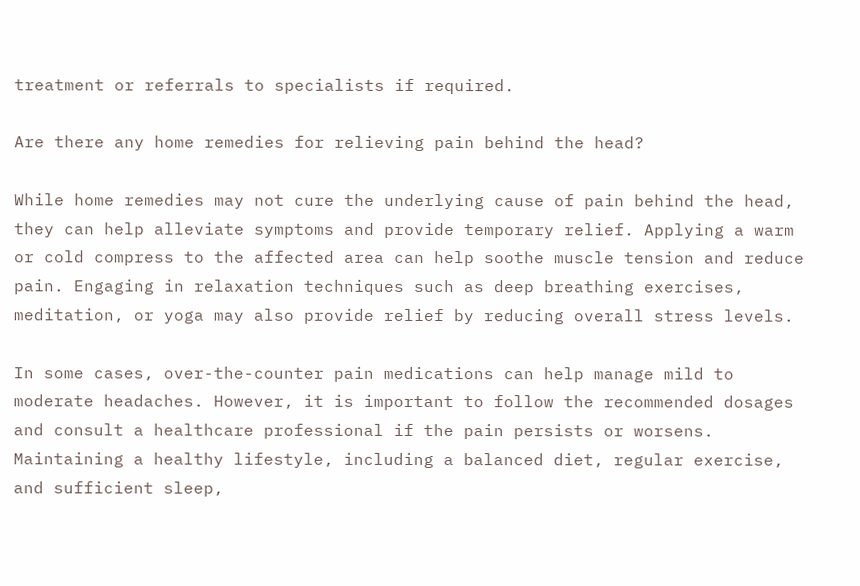treatment or referrals to specialists if required.

Are there any home remedies for relieving pain behind the head?

While home remedies may not cure the underlying cause of pain behind the head, they can help alleviate symptoms and provide temporary relief. Applying a warm or cold compress to the affected area can help soothe muscle tension and reduce pain. Engaging in relaxation techniques such as deep breathing exercises, meditation, or yoga may also provide relief by reducing overall stress levels.

In some cases, over-the-counter pain medications can help manage mild to moderate headaches. However, it is important to follow the recommended dosages and consult a healthcare professional if the pain persists or worsens. Maintaining a healthy lifestyle, including a balanced diet, regular exercise, and sufficient sleep,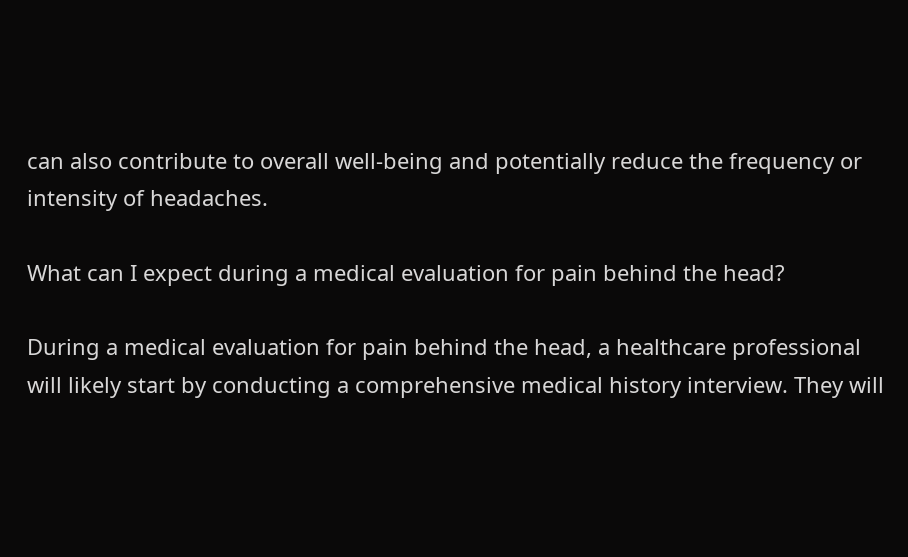can also contribute to overall well-being and potentially reduce the frequency or intensity of headaches.

What can I expect during a medical evaluation for pain behind the head?

During a medical evaluation for pain behind the head, a healthcare professional will likely start by conducting a comprehensive medical history interview. They will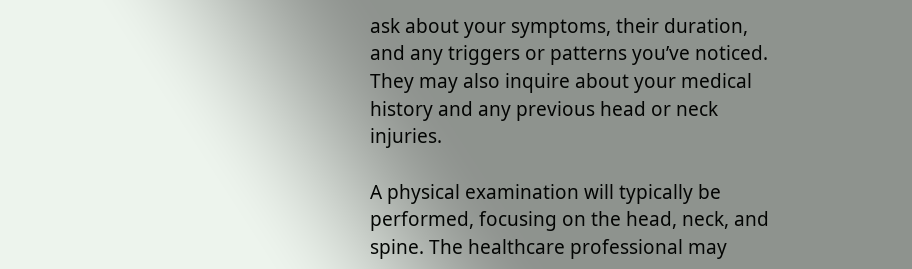ask about your symptoms, their duration, and any triggers or patterns you’ve noticed. They may also inquire about your medical history and any previous head or neck injuries.

A physical examination will typically be performed, focusing on the head, neck, and spine. The healthcare professional may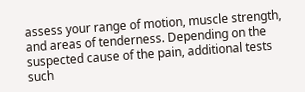assess your range of motion, muscle strength, and areas of tenderness. Depending on the suspected cause of the pain, additional tests such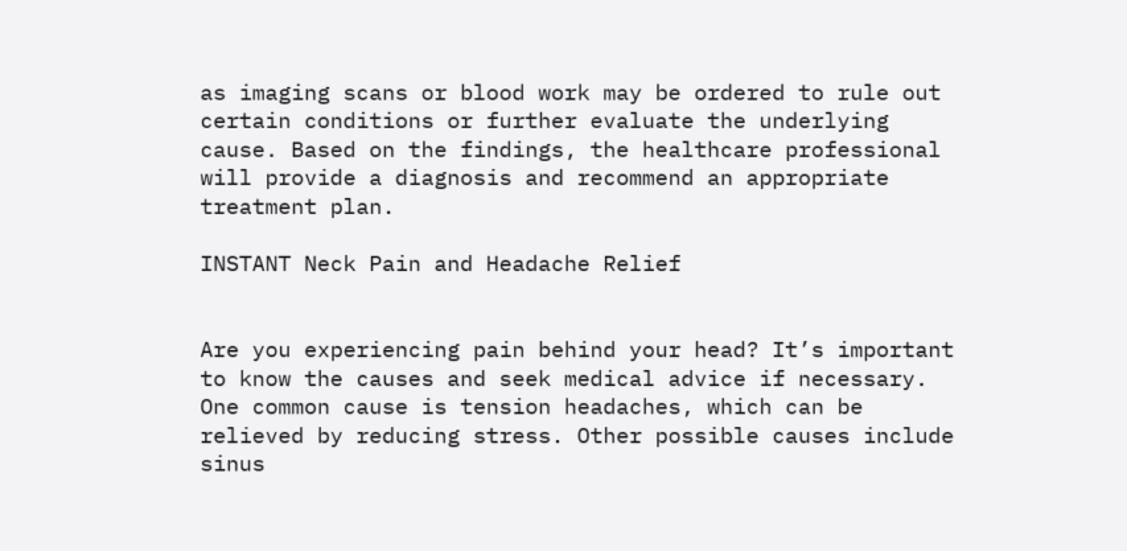as imaging scans or blood work may be ordered to rule out certain conditions or further evaluate the underlying cause. Based on the findings, the healthcare professional will provide a diagnosis and recommend an appropriate treatment plan.

INSTANT Neck Pain and Headache Relief


Are you experiencing pain behind your head? It’s important to know the causes and seek medical advice if necessary. One common cause is tension headaches, which can be relieved by reducing stress. Other possible causes include sinus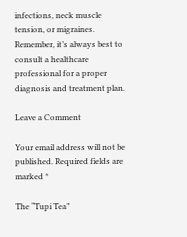infections, neck muscle tension, or migraines. Remember, it’s always best to consult a healthcare professional for a proper diagnosis and treatment plan.

Leave a Comment

Your email address will not be published. Required fields are marked *

The “Tupi Tea”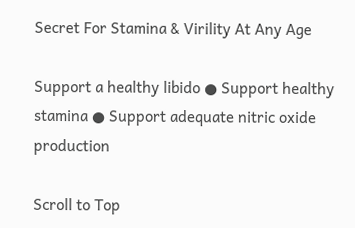Secret For Stamina & Virility At Any Age

Support a healthy libido ● Support healthy stamina ● Support adequate nitric oxide production

Scroll to Top